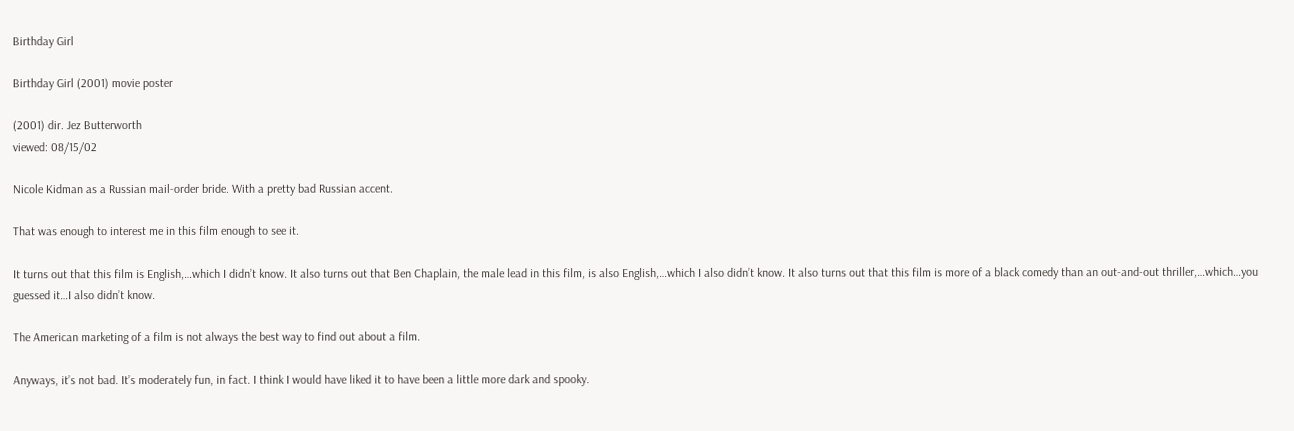Birthday Girl

Birthday Girl (2001) movie poster

(2001) dir. Jez Butterworth
viewed: 08/15/02

Nicole Kidman as a Russian mail-order bride. With a pretty bad Russian accent.

That was enough to interest me in this film enough to see it.

It turns out that this film is English,…which I didn’t know. It also turns out that Ben Chaplain, the male lead in this film, is also English,…which I also didn’t know. It also turns out that this film is more of a black comedy than an out-and-out thriller,…which…you guessed it…I also didn’t know.

The American marketing of a film is not always the best way to find out about a film.

Anyways, it’s not bad. It’s moderately fun, in fact. I think I would have liked it to have been a little more dark and spooky.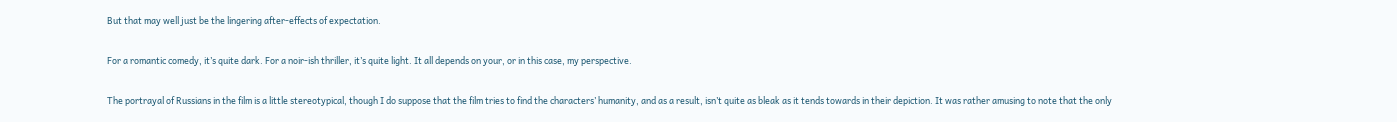But that may well just be the lingering after-effects of expectation.

For a romantic comedy, it’s quite dark. For a noir-ish thriller, it’s quite light. It all depends on your, or in this case, my perspective.

The portrayal of Russians in the film is a little stereotypical, though I do suppose that the film tries to find the characters’ humanity, and as a result, isn’t quite as bleak as it tends towards in their depiction. It was rather amusing to note that the only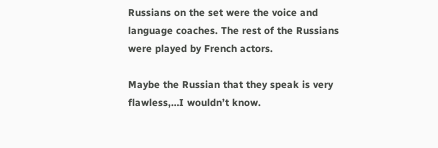Russians on the set were the voice and language coaches. The rest of the Russians were played by French actors.

Maybe the Russian that they speak is very flawless,…I wouldn’t know.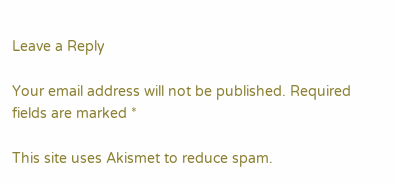Leave a Reply

Your email address will not be published. Required fields are marked *

This site uses Akismet to reduce spam.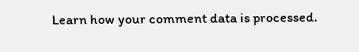Learn how your comment data is processed.